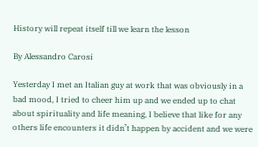History will repeat itself till we learn the lesson

By Alessandro Carosi

Yesterday I met an Italian guy at work that was obviously in a bad mood, I tried to cheer him up and we ended up to chat about spirituality and life meaning, I believe that like for any others life encounters it didn’t happen by accident and we were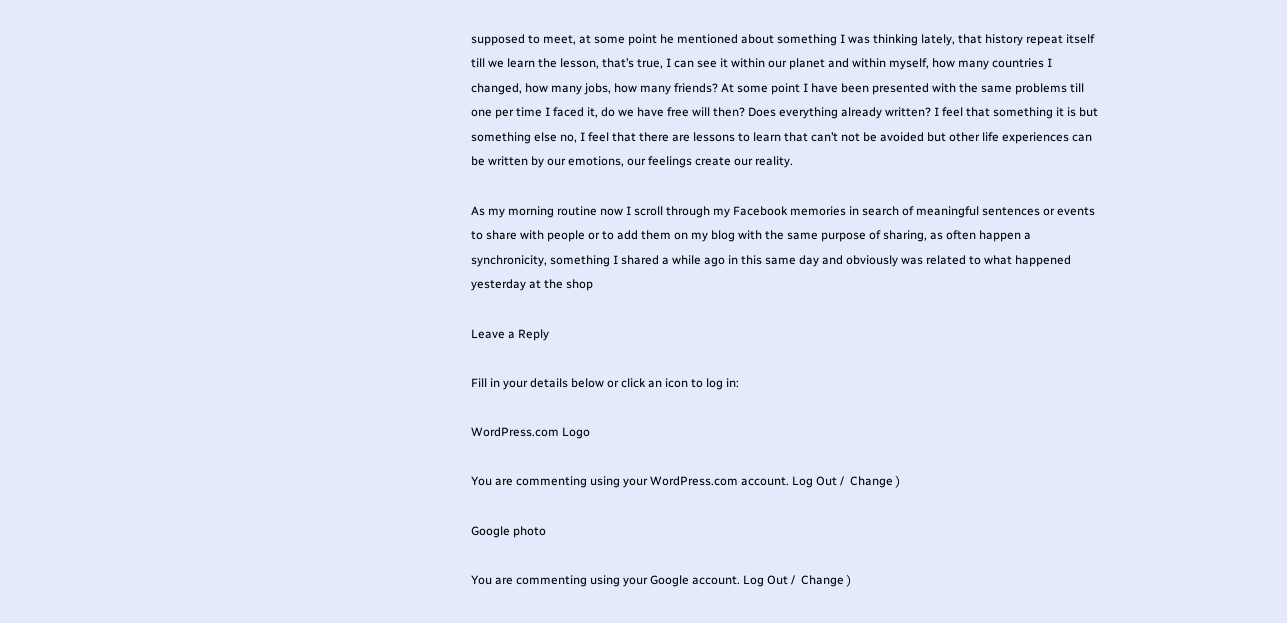supposed to meet, at some point he mentioned about something I was thinking lately, that history repeat itself till we learn the lesson, that’s true, I can see it within our planet and within myself, how many countries I changed, how many jobs, how many friends? At some point I have been presented with the same problems till one per time I faced it, do we have free will then? Does everything already written? I feel that something it is but something else no, I feel that there are lessons to learn that can’t not be avoided but other life experiences can be written by our emotions, our feelings create our reality.

As my morning routine now I scroll through my Facebook memories in search of meaningful sentences or events to share with people or to add them on my blog with the same purpose of sharing, as often happen a synchronicity, something I shared a while ago in this same day and obviously was related to what happened yesterday at the shop

Leave a Reply

Fill in your details below or click an icon to log in:

WordPress.com Logo

You are commenting using your WordPress.com account. Log Out /  Change )

Google photo

You are commenting using your Google account. Log Out /  Change )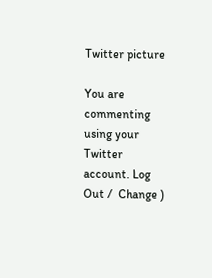Twitter picture

You are commenting using your Twitter account. Log Out /  Change )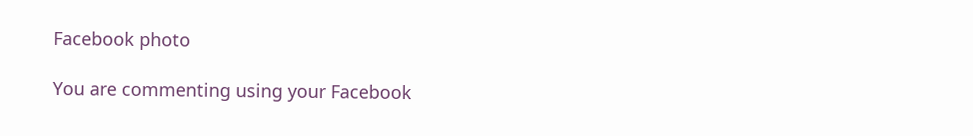Facebook photo

You are commenting using your Facebook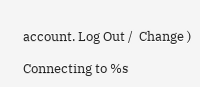account. Log Out /  Change )

Connecting to %s